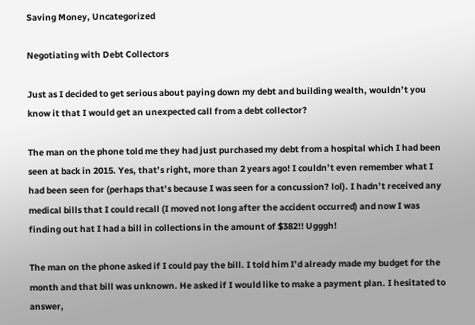Saving Money, Uncategorized

Negotiating with Debt Collectors

Just as I decided to get serious about paying down my debt and building wealth, wouldn’t you know it that I would get an unexpected call from a debt collector?

The man on the phone told me they had just purchased my debt from a hospital which I had been seen at back in 2015. Yes, that’s right, more than 2 years ago! I couldn’t even remember what I had been seen for (perhaps that’s because I was seen for a concussion? lol). I hadn’t received any medical bills that I could recall (I moved not long after the accident occurred) and now I was finding out hat I had a bill in collections in the amount of $382!! Ugggh!

The man on the phone asked if I could pay the bill. I told him I’d already made my budget for the month and that bill was unknown. He asked if I would like to make a payment plan. I hesitated to answer,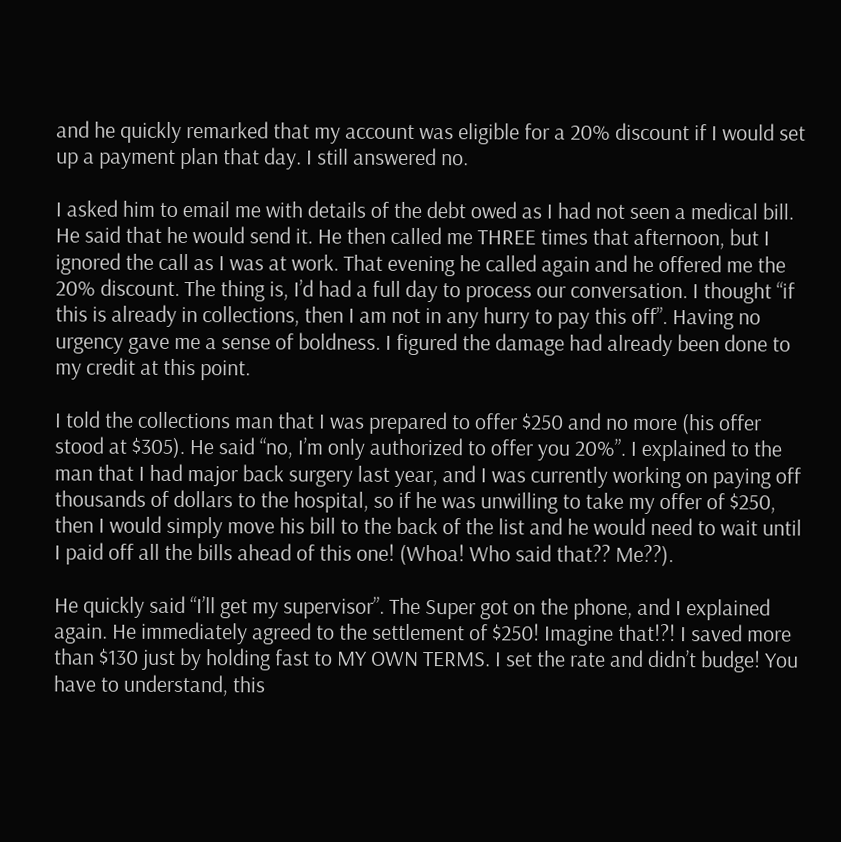and he quickly remarked that my account was eligible for a 20% discount if I would set up a payment plan that day. I still answered no.

I asked him to email me with details of the debt owed as I had not seen a medical bill. He said that he would send it. He then called me THREE times that afternoon, but I ignored the call as I was at work. That evening he called again and he offered me the 20% discount. The thing is, I’d had a full day to process our conversation. I thought “if this is already in collections, then I am not in any hurry to pay this off”. Having no urgency gave me a sense of boldness. I figured the damage had already been done to my credit at this point.

I told the collections man that I was prepared to offer $250 and no more (his offer stood at $305). He said “no, I’m only authorized to offer you 20%”. I explained to the man that I had major back surgery last year, and I was currently working on paying off thousands of dollars to the hospital, so if he was unwilling to take my offer of $250, then I would simply move his bill to the back of the list and he would need to wait until I paid off all the bills ahead of this one! (Whoa! Who said that?? Me??).

He quickly said “I’ll get my supervisor”. The Super got on the phone, and I explained again. He immediately agreed to the settlement of $250! Imagine that!?! I saved more than $130 just by holding fast to MY OWN TERMS. I set the rate and didn’t budge! You have to understand, this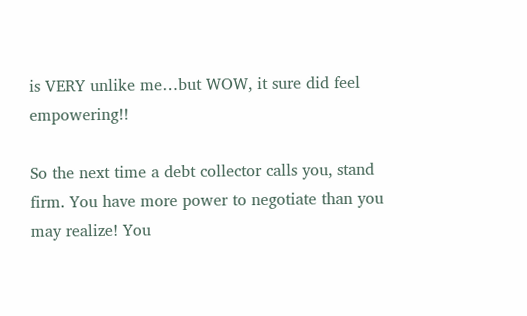is VERY unlike me…but WOW, it sure did feel empowering!!

So the next time a debt collector calls you, stand firm. You have more power to negotiate than you may realize! You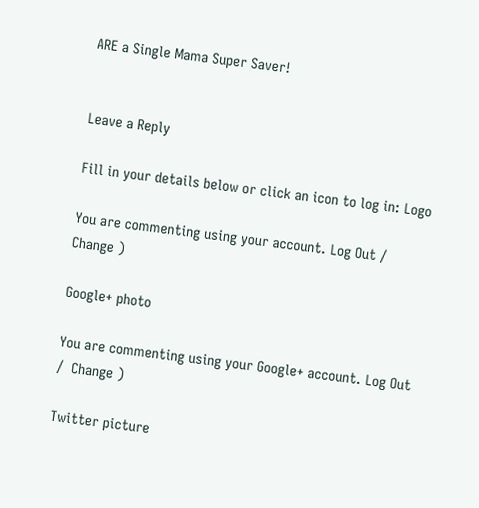ARE a Single Mama Super Saver!


Leave a Reply

Fill in your details below or click an icon to log in: Logo

You are commenting using your account. Log Out /  Change )

Google+ photo

You are commenting using your Google+ account. Log Out /  Change )

Twitter picture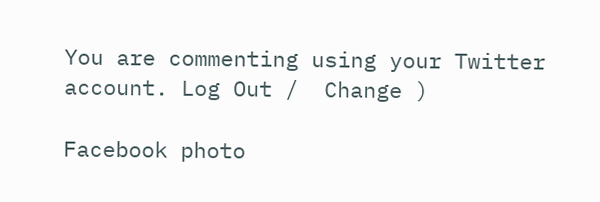You are commenting using your Twitter account. Log Out /  Change )

Facebook photo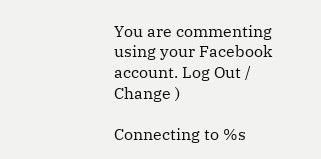You are commenting using your Facebook account. Log Out /  Change )

Connecting to %s